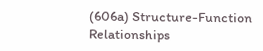(606a) Structure-Function Relationships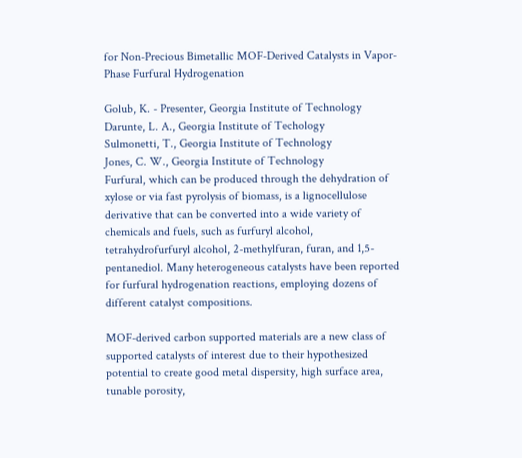for Non-Precious Bimetallic MOF-Derived Catalysts in Vapor-Phase Furfural Hydrogenation

Golub, K. - Presenter, Georgia Institute of Technology
Darunte, L. A., Georgia Institute of Techology
Sulmonetti, T., Georgia Institute of Technology
Jones, C. W., Georgia Institute of Technology
Furfural, which can be produced through the dehydration of xylose or via fast pyrolysis of biomass, is a lignocellulose derivative that can be converted into a wide variety of chemicals and fuels, such as furfuryl alcohol, tetrahydrofurfuryl alcohol, 2-methylfuran, furan, and 1,5-pentanediol. Many heterogeneous catalysts have been reported for furfural hydrogenation reactions, employing dozens of different catalyst compositions.

MOF-derived carbon supported materials are a new class of supported catalysts of interest due to their hypothesized potential to create good metal dispersity, high surface area, tunable porosity,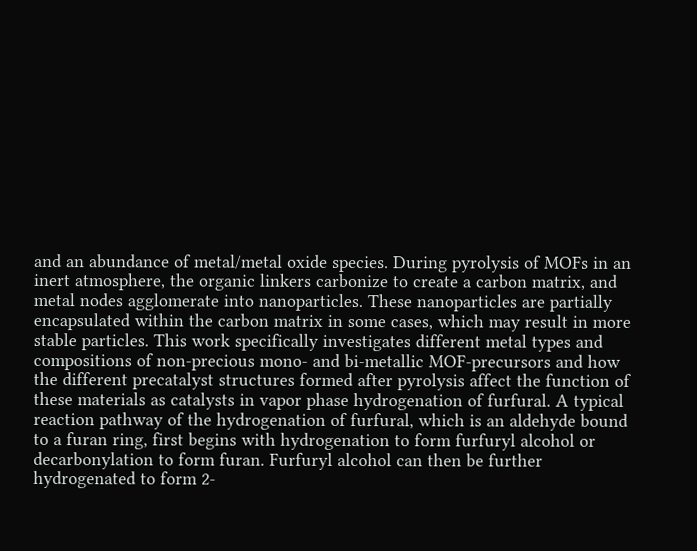and an abundance of metal/metal oxide species. During pyrolysis of MOFs in an inert atmosphere, the organic linkers carbonize to create a carbon matrix, and metal nodes agglomerate into nanoparticles. These nanoparticles are partially encapsulated within the carbon matrix in some cases, which may result in more stable particles. This work specifically investigates different metal types and compositions of non-precious mono- and bi-metallic MOF-precursors and how the different precatalyst structures formed after pyrolysis affect the function of these materials as catalysts in vapor phase hydrogenation of furfural. A typical reaction pathway of the hydrogenation of furfural, which is an aldehyde bound to a furan ring, first begins with hydrogenation to form furfuryl alcohol or decarbonylation to form furan. Furfuryl alcohol can then be further hydrogenated to form 2-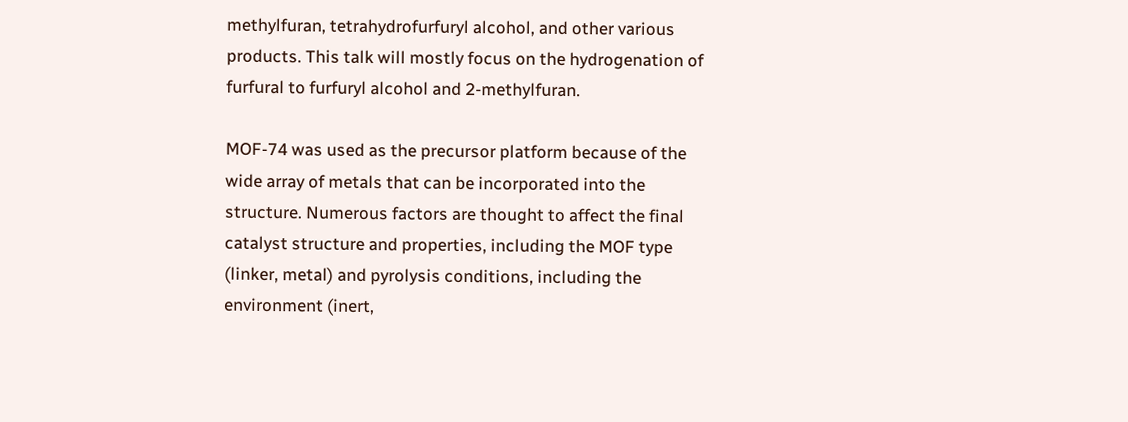methylfuran, tetrahydrofurfuryl alcohol, and other various products. This talk will mostly focus on the hydrogenation of furfural to furfuryl alcohol and 2-methylfuran.

MOF-74 was used as the precursor platform because of the wide array of metals that can be incorporated into the structure. Numerous factors are thought to affect the final catalyst structure and properties, including the MOF type (linker, metal) and pyrolysis conditions, including the environment (inert,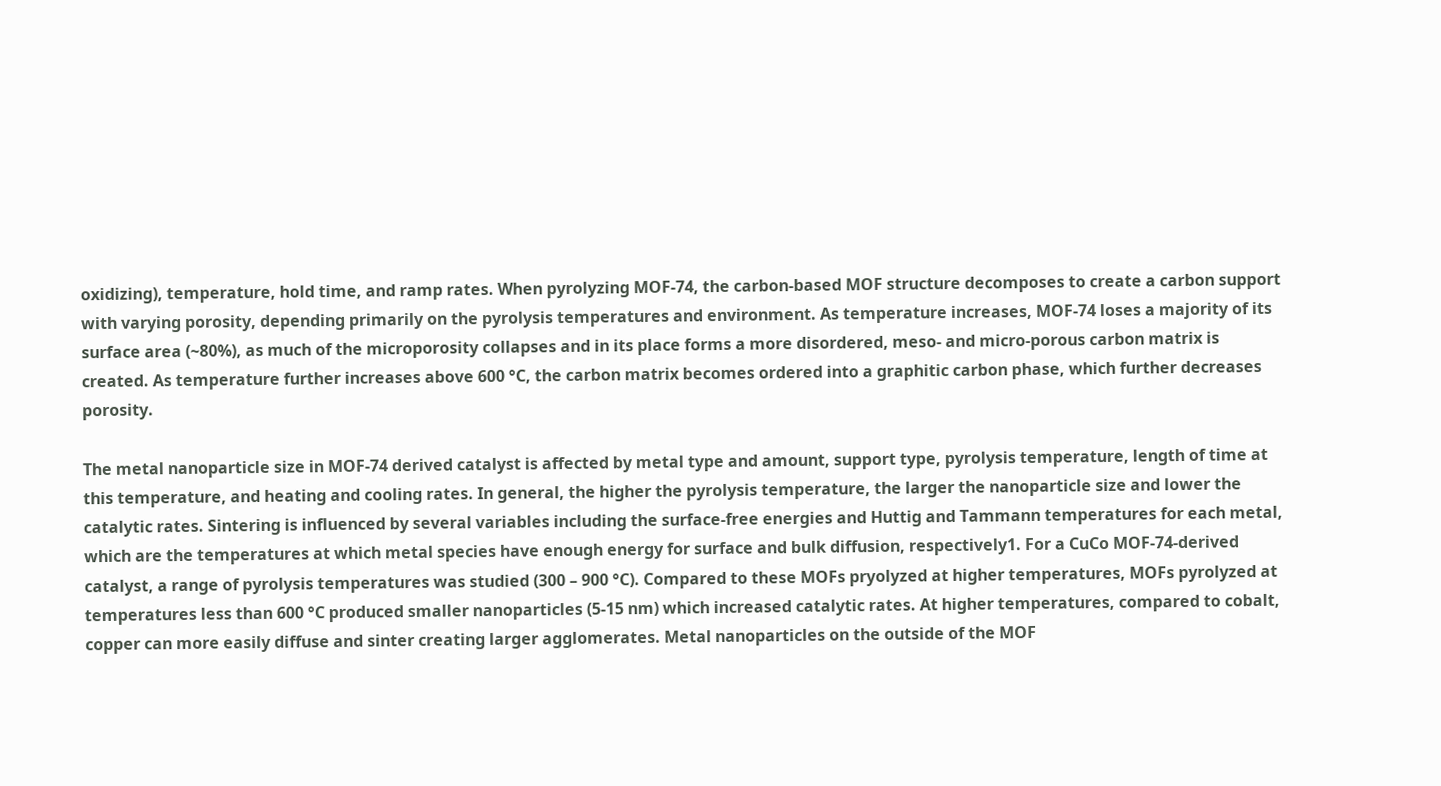oxidizing), temperature, hold time, and ramp rates. When pyrolyzing MOF-74, the carbon-based MOF structure decomposes to create a carbon support with varying porosity, depending primarily on the pyrolysis temperatures and environment. As temperature increases, MOF-74 loses a majority of its surface area (~80%), as much of the microporosity collapses and in its place forms a more disordered, meso- and micro-porous carbon matrix is created. As temperature further increases above 600 °C, the carbon matrix becomes ordered into a graphitic carbon phase, which further decreases porosity.

The metal nanoparticle size in MOF-74 derived catalyst is affected by metal type and amount, support type, pyrolysis temperature, length of time at this temperature, and heating and cooling rates. In general, the higher the pyrolysis temperature, the larger the nanoparticle size and lower the catalytic rates. Sintering is influenced by several variables including the surface-free energies and Huttig and Tammann temperatures for each metal, which are the temperatures at which metal species have enough energy for surface and bulk diffusion, respectively1. For a CuCo MOF-74-derived catalyst, a range of pyrolysis temperatures was studied (300 – 900 °C). Compared to these MOFs pryolyzed at higher temperatures, MOFs pyrolyzed at temperatures less than 600 °C produced smaller nanoparticles (5-15 nm) which increased catalytic rates. At higher temperatures, compared to cobalt, copper can more easily diffuse and sinter creating larger agglomerates. Metal nanoparticles on the outside of the MOF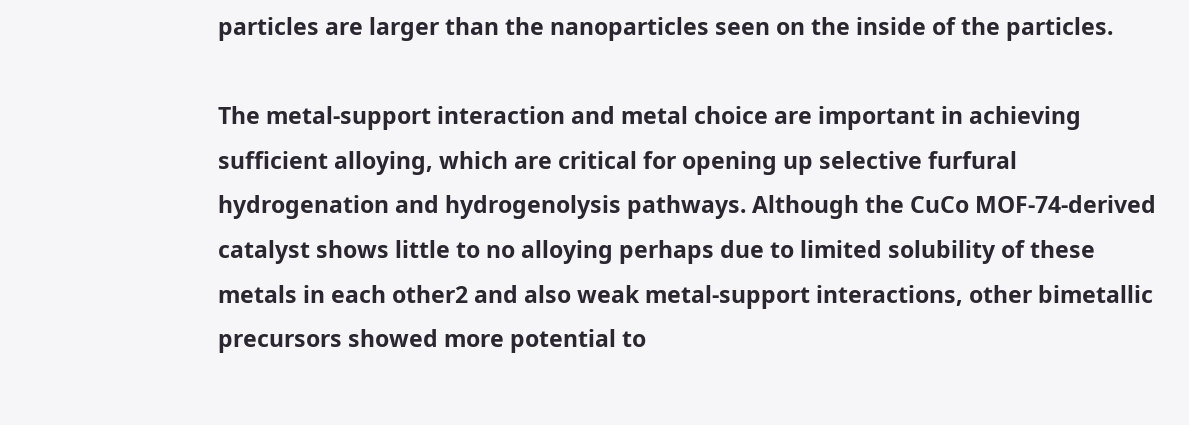particles are larger than the nanoparticles seen on the inside of the particles.

The metal-support interaction and metal choice are important in achieving sufficient alloying, which are critical for opening up selective furfural hydrogenation and hydrogenolysis pathways. Although the CuCo MOF-74-derived catalyst shows little to no alloying perhaps due to limited solubility of these metals in each other2 and also weak metal-support interactions, other bimetallic precursors showed more potential to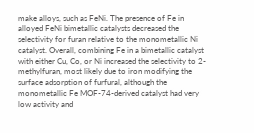make alloys, such as FeNi. The presence of Fe in alloyed FeNi bimetallic catalysts decreased the selectivity for furan relative to the monometallic Ni catalyst. Overall, combining Fe in a bimetallic catalyst with either Cu, Co, or Ni increased the selectivity to 2-methylfuran, most likely due to iron modifying the surface adsorption of furfural, although the monometallic Fe MOF-74-derived catalyst had very low activity and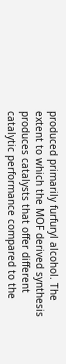produced primarily furfuryl alcohol. The extent to which the MOF derived synthesis produces catalysts that offer different catalytic performance compared to the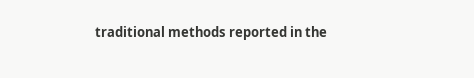traditional methods reported in the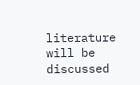literature will be discussed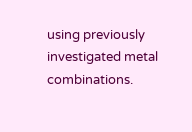using previously investigated metal combinations.